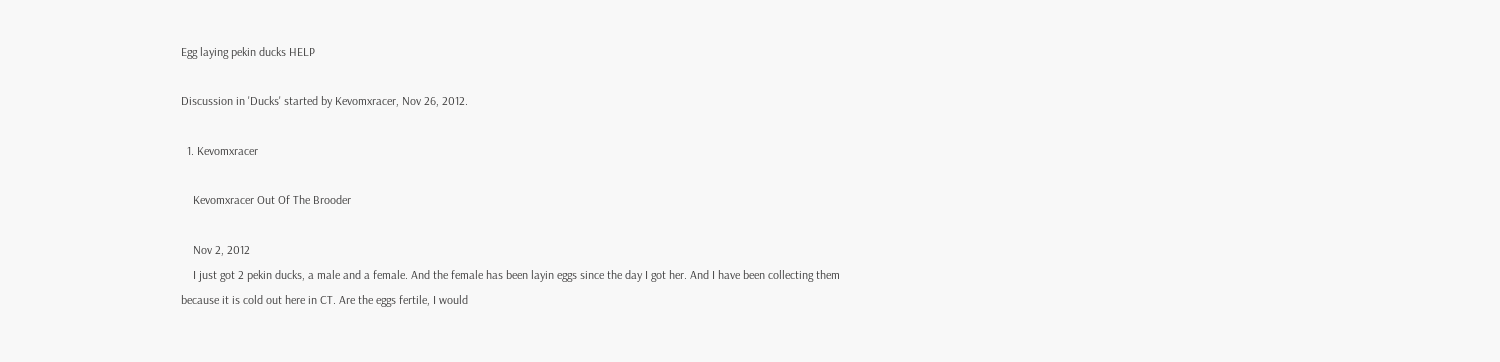Egg laying pekin ducks HELP

Discussion in 'Ducks' started by Kevomxracer, Nov 26, 2012.

  1. Kevomxracer

    Kevomxracer Out Of The Brooder

    Nov 2, 2012
    I just got 2 pekin ducks, a male and a female. And the female has been layin eggs since the day I got her. And I have been collecting them because it is cold out here in CT. Are the eggs fertile, I would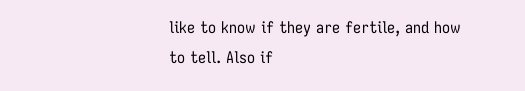like to know if they are fertile, and how to tell. Also if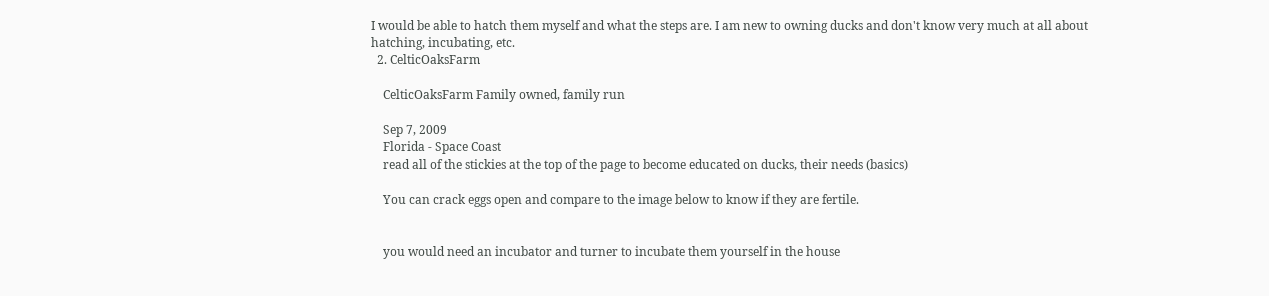I would be able to hatch them myself and what the steps are. I am new to owning ducks and don't know very much at all about hatching, incubating, etc.
  2. CelticOaksFarm

    CelticOaksFarm Family owned, family run

    Sep 7, 2009
    Florida - Space Coast
    read all of the stickies at the top of the page to become educated on ducks, their needs (basics)

    You can crack eggs open and compare to the image below to know if they are fertile.


    you would need an incubator and turner to incubate them yourself in the house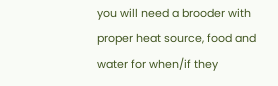you will need a brooder with proper heat source, food and water for when/if they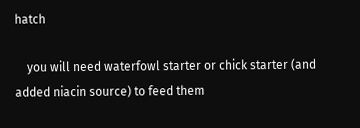hatch

    you will need waterfowl starter or chick starter (and added niacin source) to feed them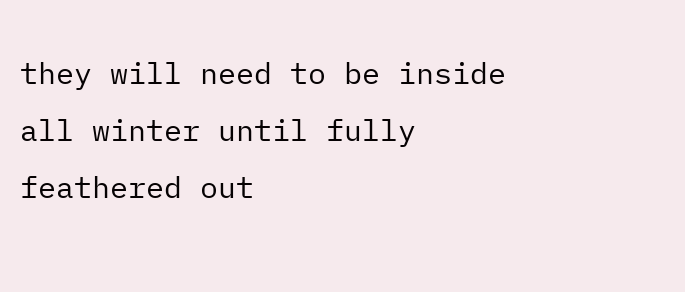they will need to be inside all winter until fully feathered out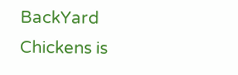BackYard Chickens is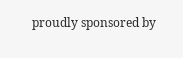proudly sponsored by